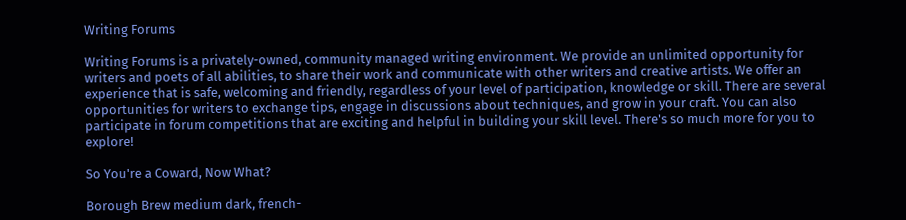Writing Forums

Writing Forums is a privately-owned, community managed writing environment. We provide an unlimited opportunity for writers and poets of all abilities, to share their work and communicate with other writers and creative artists. We offer an experience that is safe, welcoming and friendly, regardless of your level of participation, knowledge or skill. There are several opportunities for writers to exchange tips, engage in discussions about techniques, and grow in your craft. You can also participate in forum competitions that are exciting and helpful in building your skill level. There's so much more for you to explore!

So You're a Coward, Now What?

Borough Brew medium dark, french-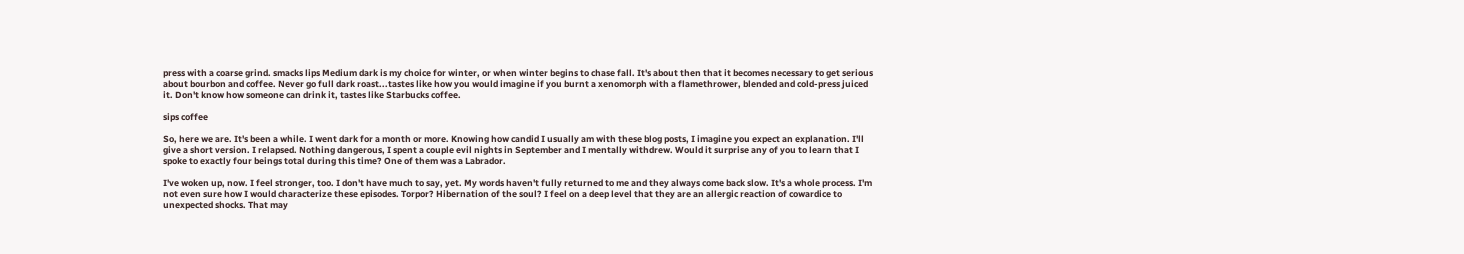press with a coarse grind. smacks lips Medium dark is my choice for winter, or when winter begins to chase fall. It's about then that it becomes necessary to get serious about bourbon and coffee. Never go full dark roast...tastes like how you would imagine if you burnt a xenomorph with a flamethrower, blended and cold-press juiced it. Don't know how someone can drink it, tastes like Starbucks coffee.

sips coffee

So, here we are. It's been a while. I went dark for a month or more. Knowing how candid I usually am with these blog posts, I imagine you expect an explanation. I'll give a short version. I relapsed. Nothing dangerous, I spent a couple evil nights in September and I mentally withdrew. Would it surprise any of you to learn that I spoke to exactly four beings total during this time? One of them was a Labrador.

I've woken up, now. I feel stronger, too. I don't have much to say, yet. My words haven't fully returned to me and they always come back slow. It's a whole process. I'm not even sure how I would characterize these episodes. Torpor? Hibernation of the soul? I feel on a deep level that they are an allergic reaction of cowardice to unexpected shocks. That may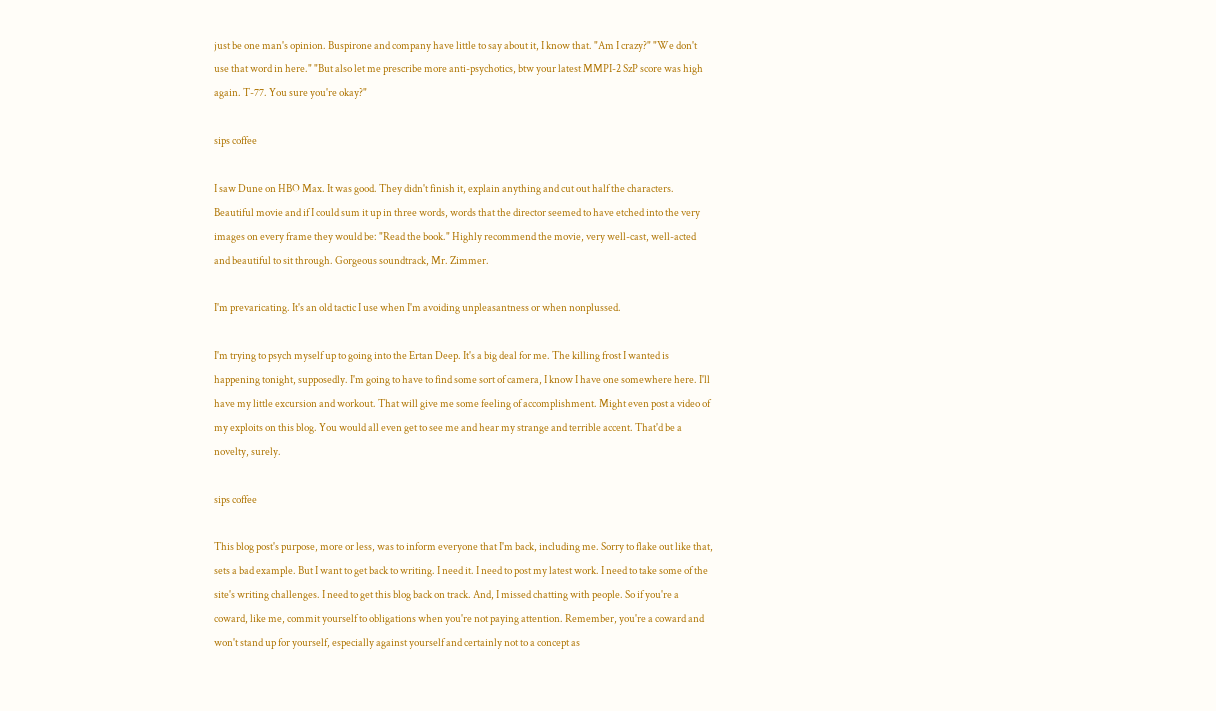just be one man's opinion. Buspirone and company have little to say about it, I know that. "Am I crazy?" "We don't use that word in here." "But also let me prescribe more anti-psychotics, btw your latest MMPI-2 SzP score was high again. T-77. You sure you're okay?"

sips coffee

I saw Dune on HBO Max. It was good. They didn't finish it, explain anything and cut out half the characters. Beautiful movie and if I could sum it up in three words, words that the director seemed to have etched into the very images on every frame they would be: "Read the book." Highly recommend the movie, very well-cast, well-acted and beautiful to sit through. Gorgeous soundtrack, Mr. Zimmer.

I'm prevaricating. It's an old tactic I use when I'm avoiding unpleasantness or when nonplussed.

I'm trying to psych myself up to going into the Ertan Deep. It's a big deal for me. The killing frost I wanted is happening tonight, supposedly. I'm going to have to find some sort of camera, I know I have one somewhere here. I'll have my little excursion and workout. That will give me some feeling of accomplishment. Might even post a video of my exploits on this blog. You would all even get to see me and hear my strange and terrible accent. That'd be a novelty, surely.

sips coffee

This blog post's purpose, more or less, was to inform everyone that I'm back, including me. Sorry to flake out like that, sets a bad example. But I want to get back to writing. I need it. I need to post my latest work. I need to take some of the site's writing challenges. I need to get this blog back on track. And, I missed chatting with people. So if you're a coward, like me, commit yourself to obligations when you're not paying attention. Remember, you're a coward and won't stand up for yourself, especially against yourself and certainly not to a concept as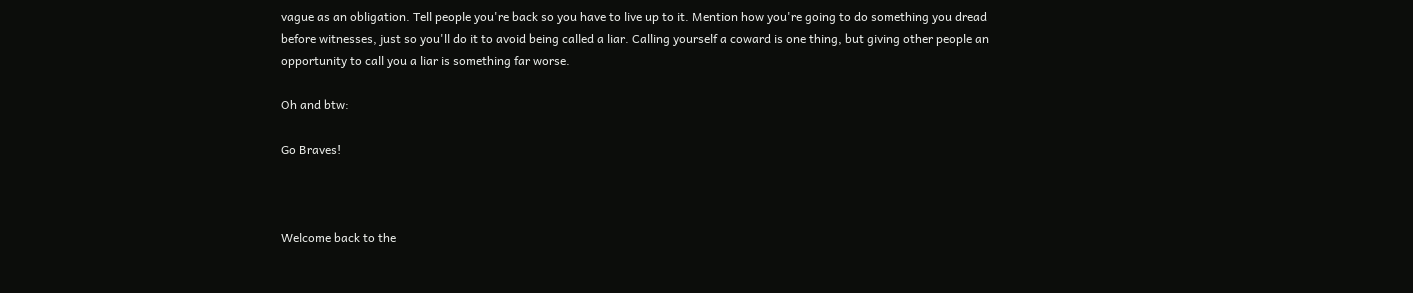vague as an obligation. Tell people you're back so you have to live up to it. Mention how you're going to do something you dread before witnesses, just so you'll do it to avoid being called a liar. Calling yourself a coward is one thing, but giving other people an opportunity to call you a liar is something far worse.

Oh and btw:

Go Braves!



Welcome back to the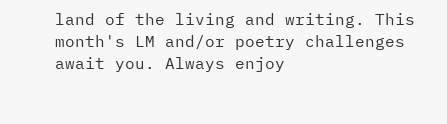land of the living and writing. This month's LM and/or poetry challenges await you. Always enjoy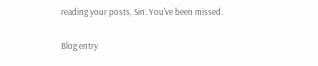reading your posts, Sin. You've been missed.

Blog entry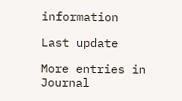information

Last update

More entries in Journal